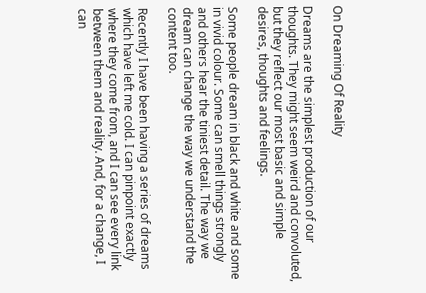On Dreaming Of Reality

Dreams are the simplest production of our thoughts. They might seem weird and convoluted, but they reflect our most basic and simple desires, thoughts and feelings.

Some people dream in black and white and some in vivid colour. Some can smell things strongly and others hear the tiniest detail. The way we dream can change the way we understand the content too.

Recently I have been having a series of dreams which have left me cold. I can pinpoint exactly where they come from, and I can see every link between them and reality. And, for a change, I can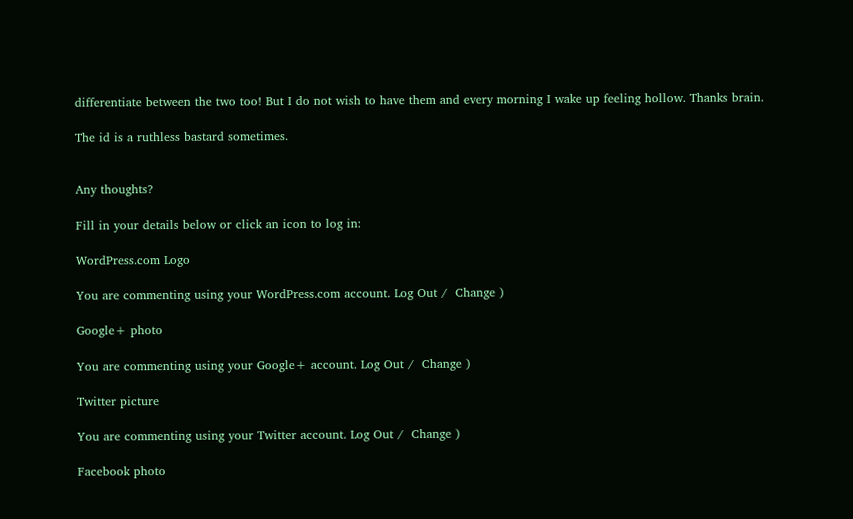differentiate between the two too! But I do not wish to have them and every morning I wake up feeling hollow. Thanks brain.

The id is a ruthless bastard sometimes.


Any thoughts?

Fill in your details below or click an icon to log in:

WordPress.com Logo

You are commenting using your WordPress.com account. Log Out /  Change )

Google+ photo

You are commenting using your Google+ account. Log Out /  Change )

Twitter picture

You are commenting using your Twitter account. Log Out /  Change )

Facebook photo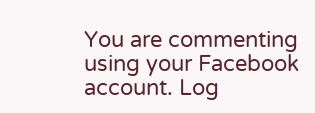You are commenting using your Facebook account. Log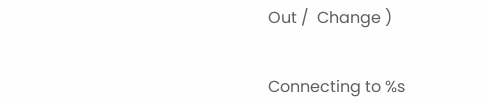Out /  Change )


Connecting to %s